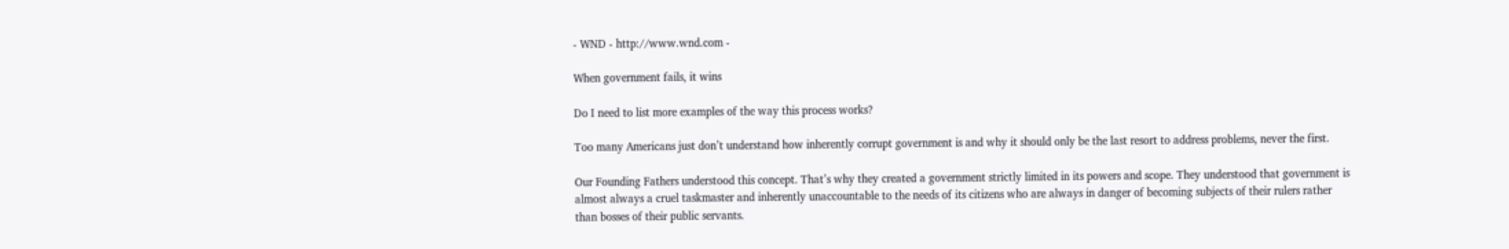- WND - http://www.wnd.com -

When government fails, it wins

Do I need to list more examples of the way this process works?

Too many Americans just don’t understand how inherently corrupt government is and why it should only be the last resort to address problems, never the first.

Our Founding Fathers understood this concept. That’s why they created a government strictly limited in its powers and scope. They understood that government is almost always a cruel taskmaster and inherently unaccountable to the needs of its citizens who are always in danger of becoming subjects of their rulers rather than bosses of their public servants.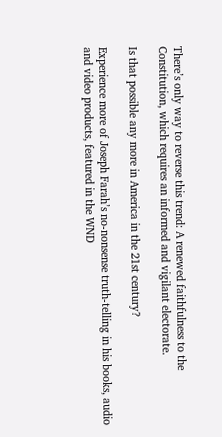There’s only way to reverse this trend: A renewed faithfulness to the Constitution, which requires an informed and vigilant electorate.

Is that possible any more in America in the 21st century?

Experience more of Joseph Farah’s no-nonsense truth-telling in his books, audio and video products, featured in the WND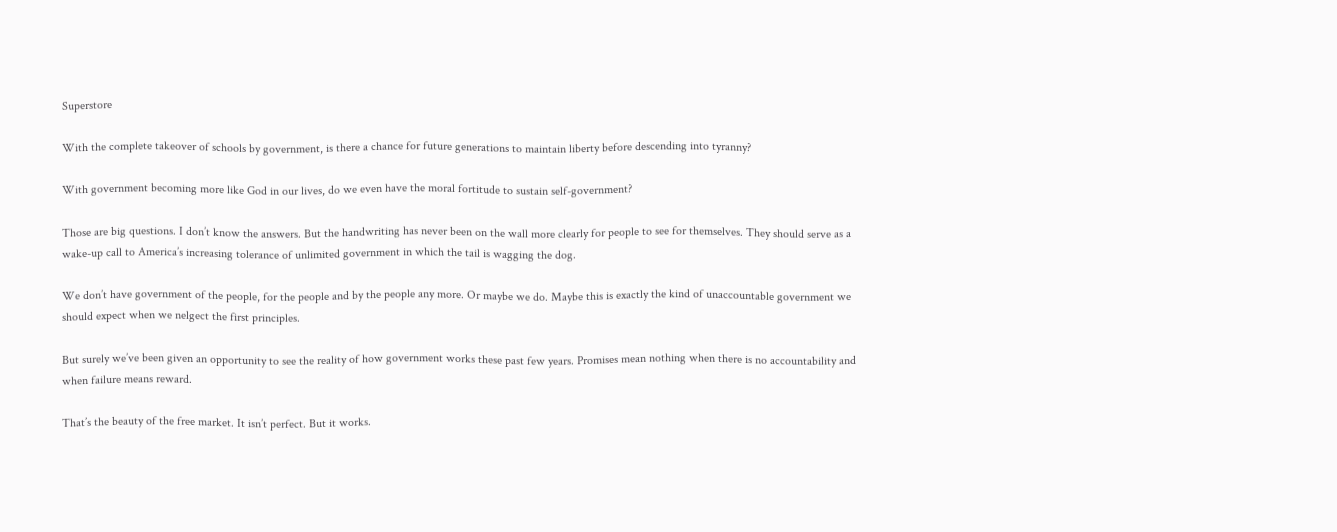Superstore

With the complete takeover of schools by government, is there a chance for future generations to maintain liberty before descending into tyranny?

With government becoming more like God in our lives, do we even have the moral fortitude to sustain self-government?

Those are big questions. I don’t know the answers. But the handwriting has never been on the wall more clearly for people to see for themselves. They should serve as a wake-up call to America’s increasing tolerance of unlimited government in which the tail is wagging the dog.

We don’t have government of the people, for the people and by the people any more. Or maybe we do. Maybe this is exactly the kind of unaccountable government we should expect when we nelgect the first principles.

But surely we’ve been given an opportunity to see the reality of how government works these past few years. Promises mean nothing when there is no accountability and when failure means reward.

That’s the beauty of the free market. It isn’t perfect. But it works.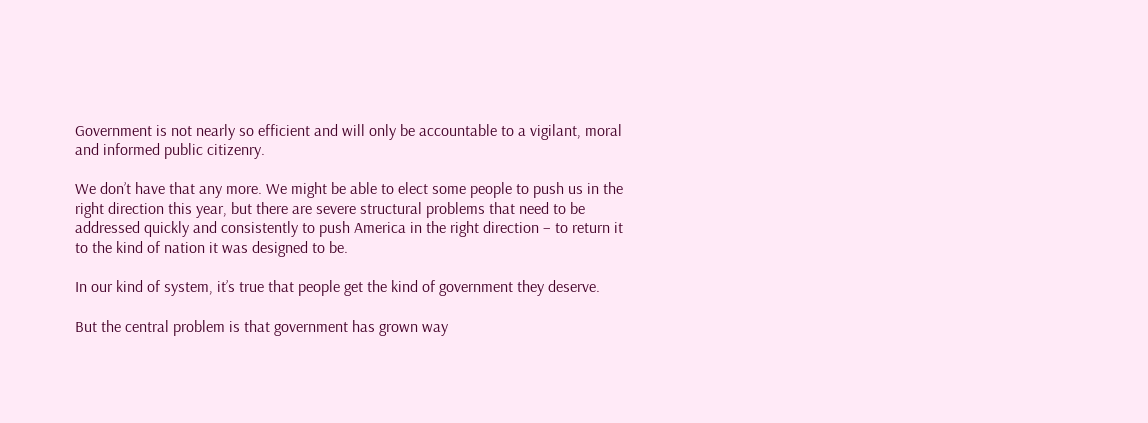Government is not nearly so efficient and will only be accountable to a vigilant, moral and informed public citizenry.

We don’t have that any more. We might be able to elect some people to push us in the right direction this year, but there are severe structural problems that need to be addressed quickly and consistently to push America in the right direction – to return it to the kind of nation it was designed to be.

In our kind of system, it’s true that people get the kind of government they deserve.

But the central problem is that government has grown way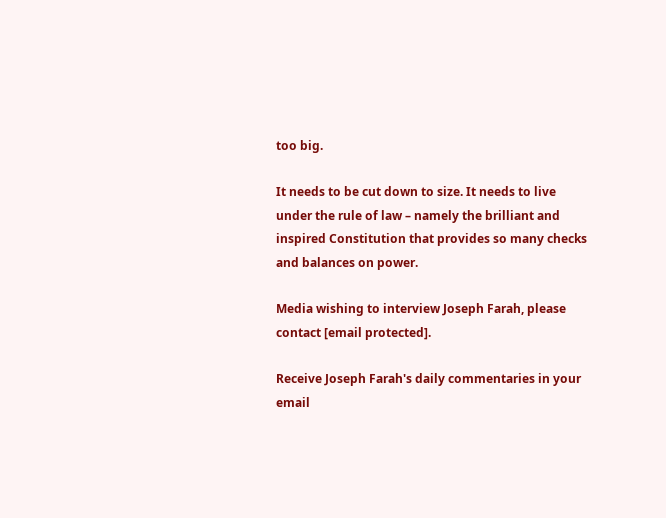too big.

It needs to be cut down to size. It needs to live under the rule of law – namely the brilliant and inspired Constitution that provides so many checks and balances on power.

Media wishing to interview Joseph Farah, please contact [email protected].

Receive Joseph Farah's daily commentaries in your email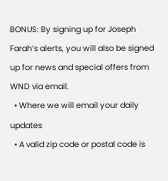BONUS: By signing up for Joseph Farah’s alerts, you will also be signed up for news and special offers from WND via email.
  • Where we will email your daily updates
  • A valid zip code or postal code is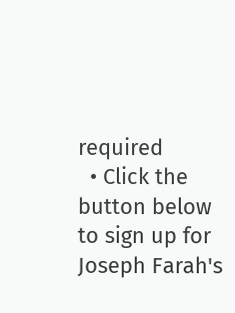required
  • Click the button below to sign up for Joseph Farah's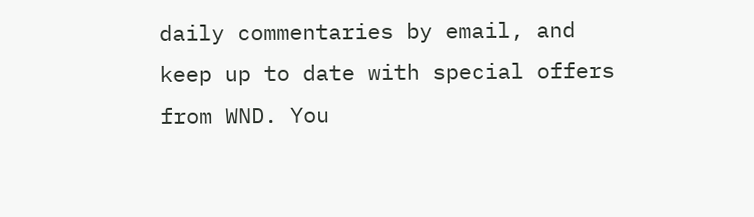daily commentaries by email, and keep up to date with special offers from WND. You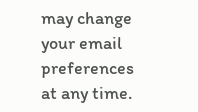may change your email preferences at any time.